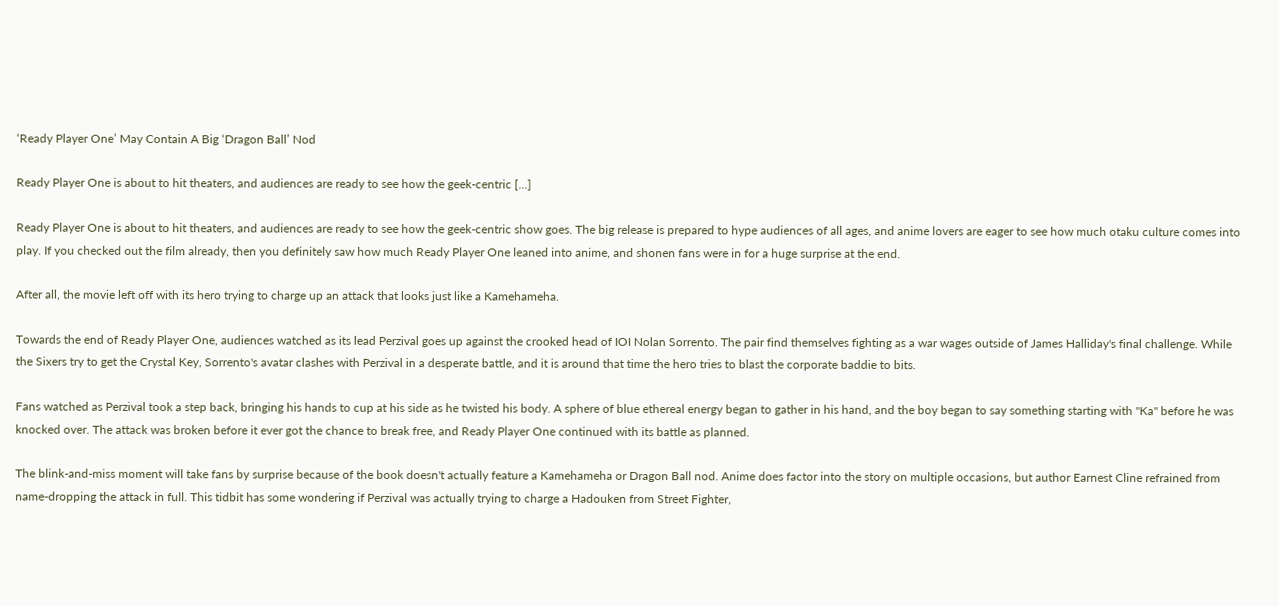‘Ready Player One’ May Contain A Big ‘Dragon Ball’ Nod

Ready Player One is about to hit theaters, and audiences are ready to see how the geek-centric [...]

Ready Player One is about to hit theaters, and audiences are ready to see how the geek-centric show goes. The big release is prepared to hype audiences of all ages, and anime lovers are eager to see how much otaku culture comes into play. If you checked out the film already, then you definitely saw how much Ready Player One leaned into anime, and shonen fans were in for a huge surprise at the end.

After all, the movie left off with its hero trying to charge up an attack that looks just like a Kamehameha.

Towards the end of Ready Player One, audiences watched as its lead Perzival goes up against the crooked head of IOI Nolan Sorrento. The pair find themselves fighting as a war wages outside of James Halliday's final challenge. While the Sixers try to get the Crystal Key, Sorrento's avatar clashes with Perzival in a desperate battle, and it is around that time the hero tries to blast the corporate baddie to bits.

Fans watched as Perzival took a step back, bringing his hands to cup at his side as he twisted his body. A sphere of blue ethereal energy began to gather in his hand, and the boy began to say something starting with "Ka" before he was knocked over. The attack was broken before it ever got the chance to break free, and Ready Player One continued with its battle as planned.

The blink-and-miss moment will take fans by surprise because of the book doesn't actually feature a Kamehameha or Dragon Ball nod. Anime does factor into the story on multiple occasions, but author Earnest Cline refrained from name-dropping the attack in full. This tidbit has some wondering if Perzival was actually trying to charge a Hadouken from Street Fighter,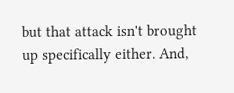but that attack isn't brought up specifically either. And,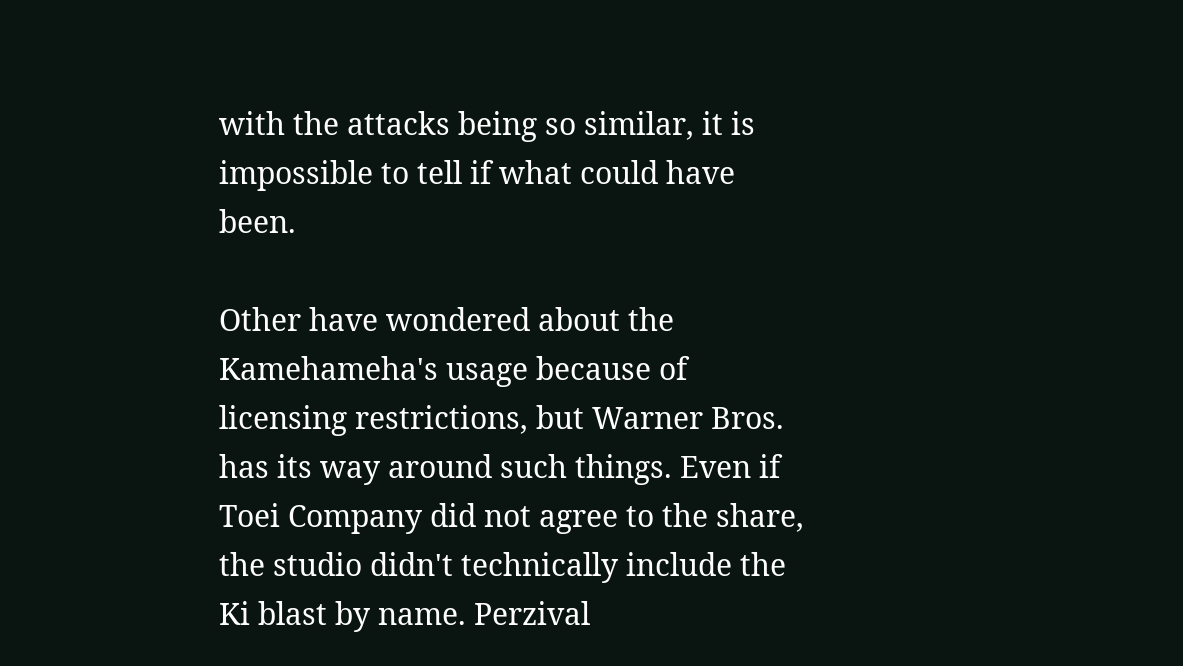with the attacks being so similar, it is impossible to tell if what could have been.

Other have wondered about the Kamehameha's usage because of licensing restrictions, but Warner Bros. has its way around such things. Even if Toei Company did not agree to the share, the studio didn't technically include the Ki blast by name. Perzival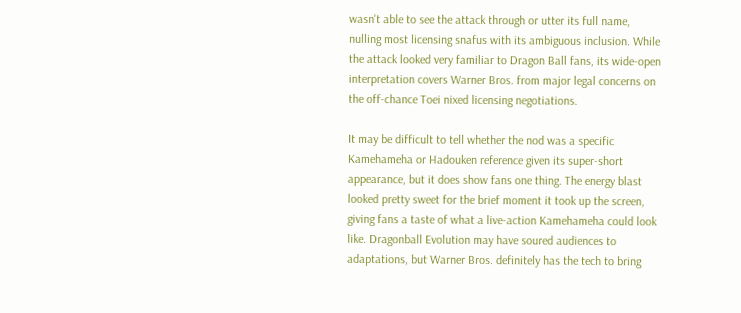wasn't able to see the attack through or utter its full name, nulling most licensing snafus with its ambiguous inclusion. While the attack looked very familiar to Dragon Ball fans, its wide-open interpretation covers Warner Bros. from major legal concerns on the off-chance Toei nixed licensing negotiations.

It may be difficult to tell whether the nod was a specific Kamehameha or Hadouken reference given its super-short appearance, but it does show fans one thing. The energy blast looked pretty sweet for the brief moment it took up the screen, giving fans a taste of what a live-action Kamehameha could look like. Dragonball Evolution may have soured audiences to adaptations, but Warner Bros. definitely has the tech to bring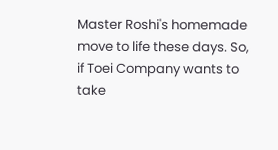Master Roshi's homemade move to life these days. So, if Toei Company wants to take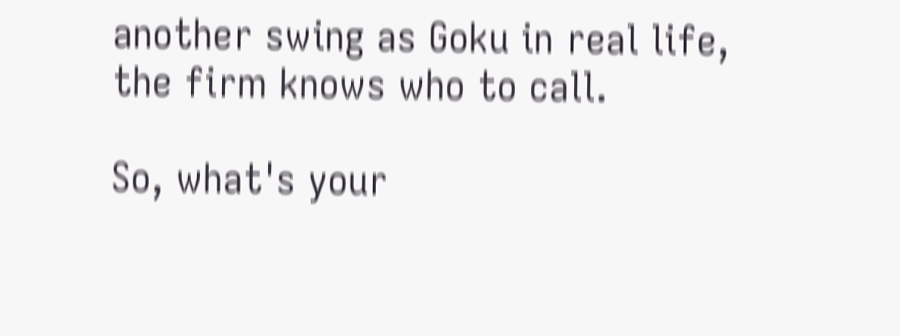another swing as Goku in real life, the firm knows who to call.

So, what's your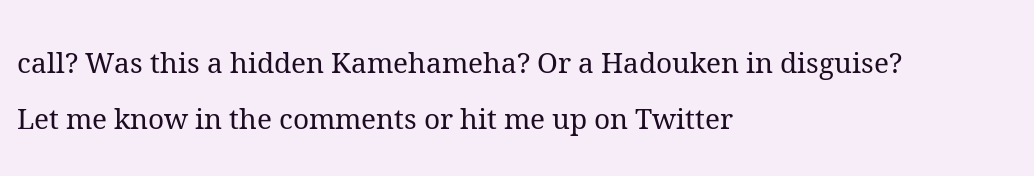call? Was this a hidden Kamehameha? Or a Hadouken in disguise? Let me know in the comments or hit me up on Twitter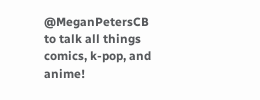@MeganPetersCB to talk all things comics, k-pop, and anime!